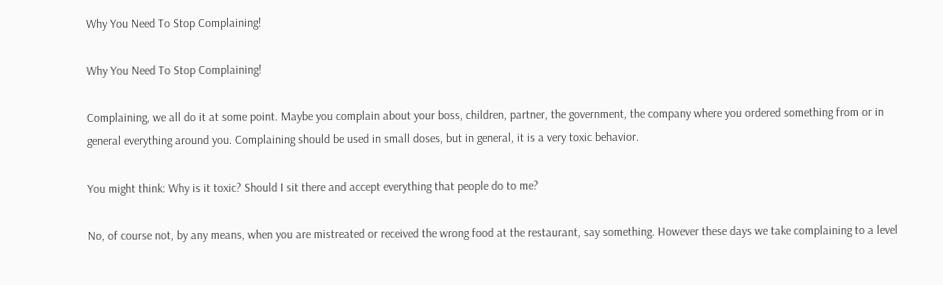Why You Need To Stop Complaining!

Why You Need To Stop Complaining!

Complaining, we all do it at some point. Maybe you complain about your boss, children, partner, the government, the company where you ordered something from or in general everything around you. Complaining should be used in small doses, but in general, it is a very toxic behavior.

You might think: Why is it toxic? Should I sit there and accept everything that people do to me?

No, of course not, by any means, when you are mistreated or received the wrong food at the restaurant, say something. However these days we take complaining to a level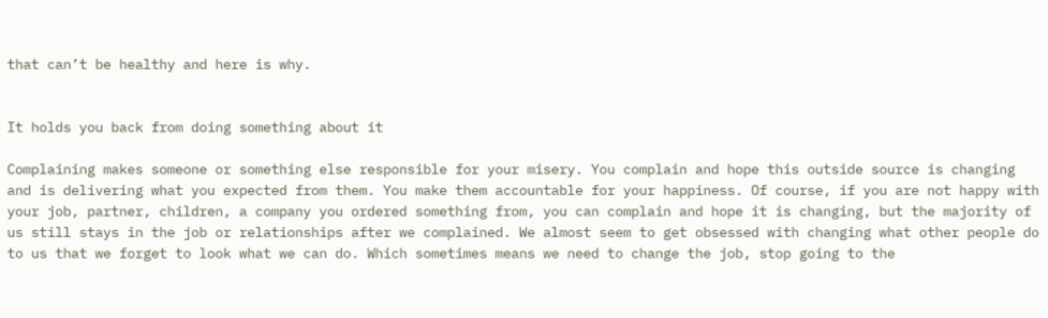that can’t be healthy and here is why.


It holds you back from doing something about it

Complaining makes someone or something else responsible for your misery. You complain and hope this outside source is changing and is delivering what you expected from them. You make them accountable for your happiness. Of course, if you are not happy with your job, partner, children, a company you ordered something from, you can complain and hope it is changing, but the majority of us still stays in the job or relationships after we complained. We almost seem to get obsessed with changing what other people do to us that we forget to look what we can do. Which sometimes means we need to change the job, stop going to the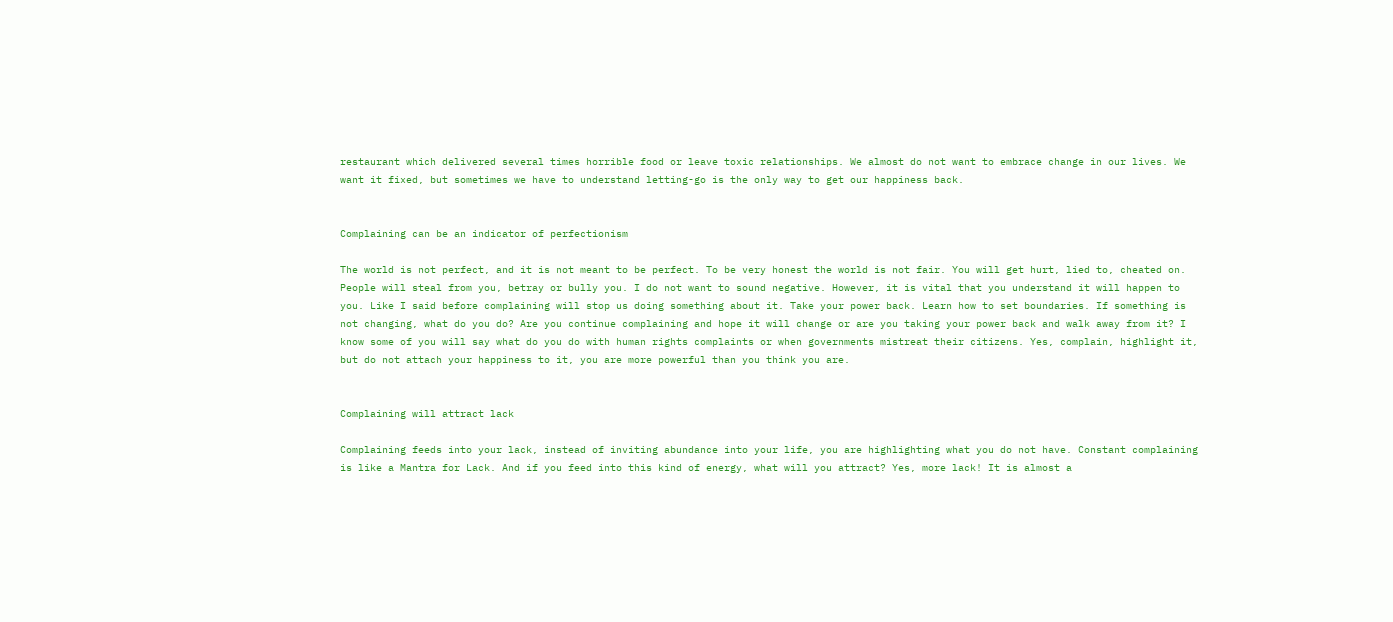restaurant which delivered several times horrible food or leave toxic relationships. We almost do not want to embrace change in our lives. We want it fixed, but sometimes we have to understand letting-go is the only way to get our happiness back.


Complaining can be an indicator of perfectionism

The world is not perfect, and it is not meant to be perfect. To be very honest the world is not fair. You will get hurt, lied to, cheated on. People will steal from you, betray or bully you. I do not want to sound negative. However, it is vital that you understand it will happen to you. Like I said before complaining will stop us doing something about it. Take your power back. Learn how to set boundaries. If something is not changing, what do you do? Are you continue complaining and hope it will change or are you taking your power back and walk away from it? I know some of you will say what do you do with human rights complaints or when governments mistreat their citizens. Yes, complain, highlight it, but do not attach your happiness to it, you are more powerful than you think you are.


Complaining will attract lack

Complaining feeds into your lack, instead of inviting abundance into your life, you are highlighting what you do not have. Constant complaining is like a Mantra for Lack. And if you feed into this kind of energy, what will you attract? Yes, more lack! It is almost a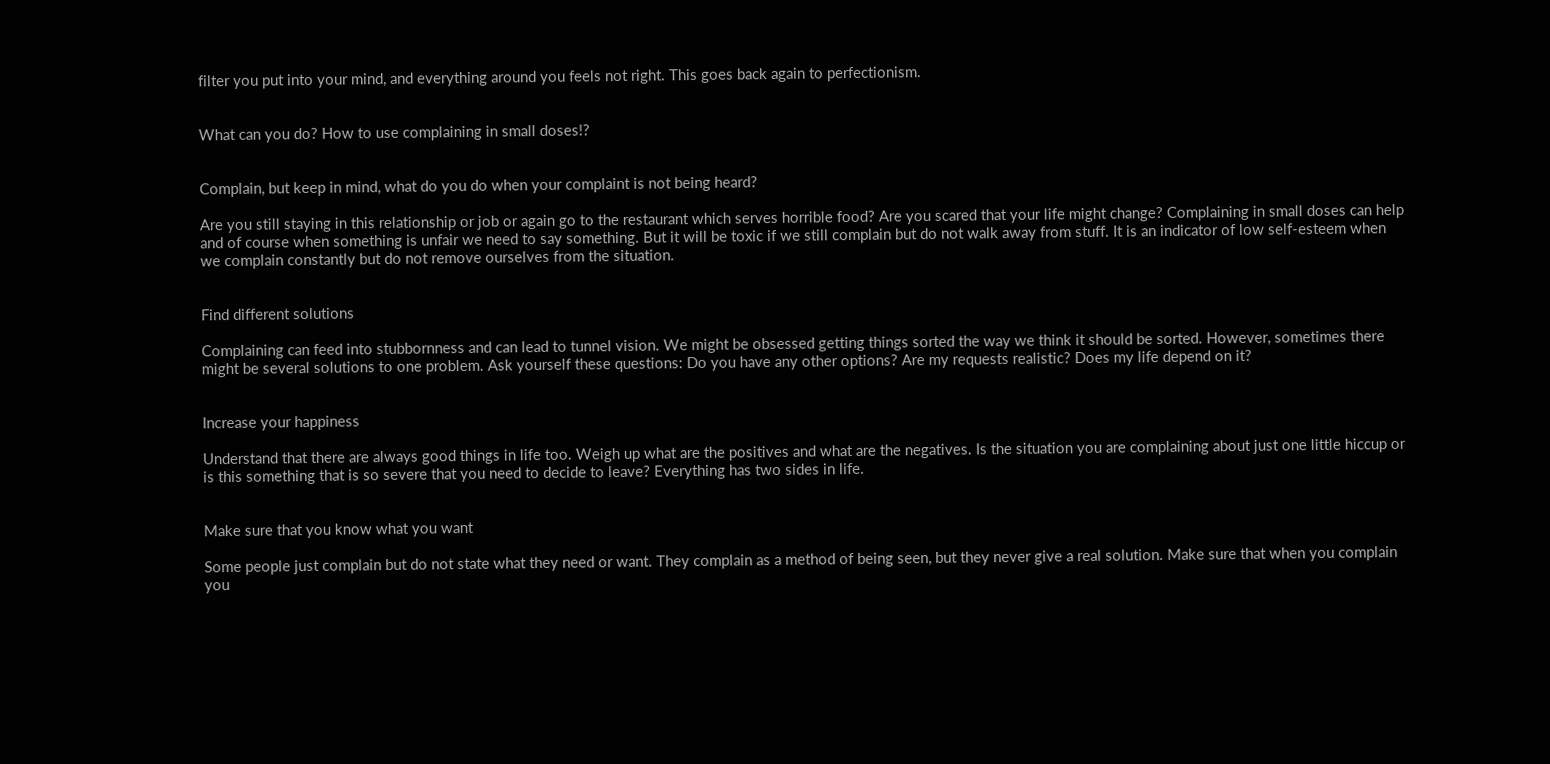filter you put into your mind, and everything around you feels not right. This goes back again to perfectionism.


What can you do? How to use complaining in small doses!?


Complain, but keep in mind, what do you do when your complaint is not being heard?

Are you still staying in this relationship or job or again go to the restaurant which serves horrible food? Are you scared that your life might change? Complaining in small doses can help and of course when something is unfair we need to say something. But it will be toxic if we still complain but do not walk away from stuff. It is an indicator of low self-esteem when we complain constantly but do not remove ourselves from the situation.


Find different solutions

Complaining can feed into stubbornness and can lead to tunnel vision. We might be obsessed getting things sorted the way we think it should be sorted. However, sometimes there might be several solutions to one problem. Ask yourself these questions: Do you have any other options? Are my requests realistic? Does my life depend on it?


Increase your happiness

Understand that there are always good things in life too. Weigh up what are the positives and what are the negatives. Is the situation you are complaining about just one little hiccup or is this something that is so severe that you need to decide to leave? Everything has two sides in life.


Make sure that you know what you want

Some people just complain but do not state what they need or want. They complain as a method of being seen, but they never give a real solution. Make sure that when you complain you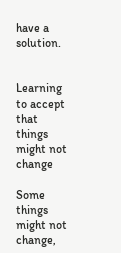have a solution.


Learning to accept that things might not change

Some things might not change,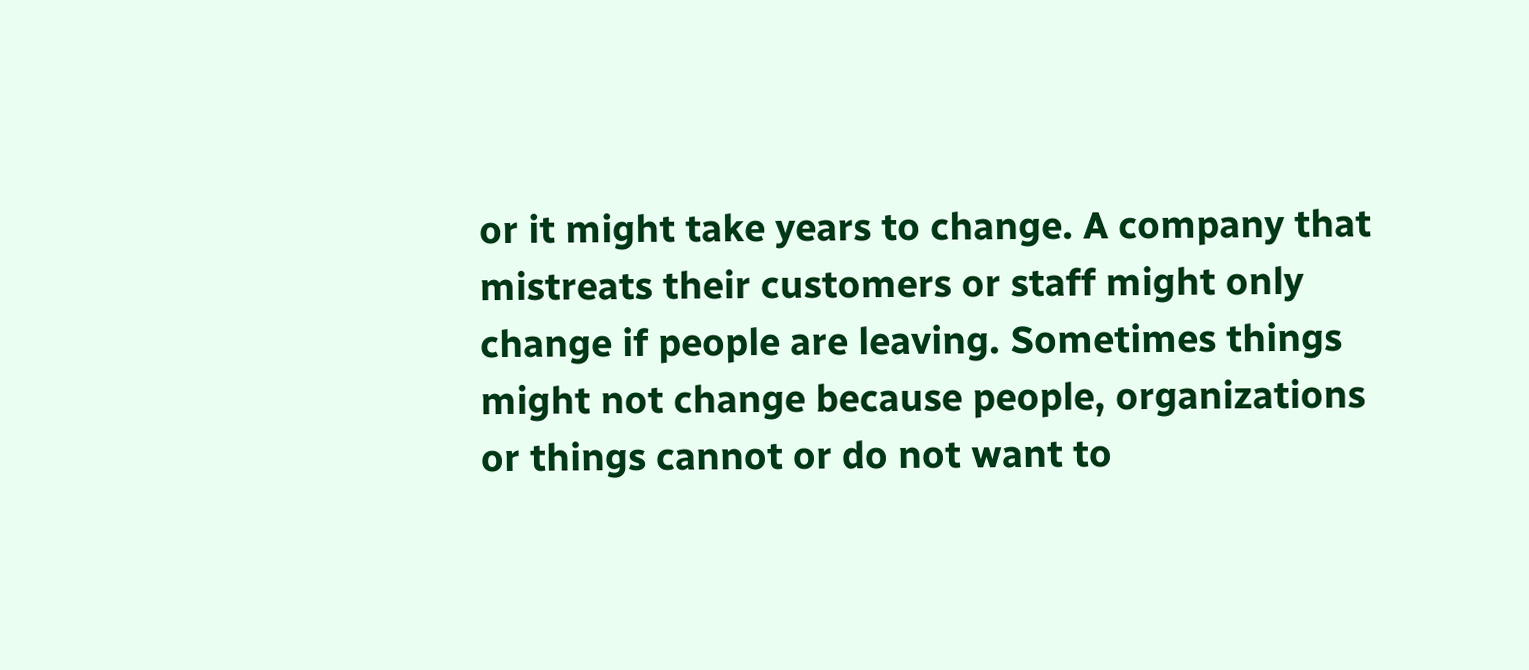or it might take years to change. A company that mistreats their customers or staff might only change if people are leaving. Sometimes things might not change because people, organizations or things cannot or do not want to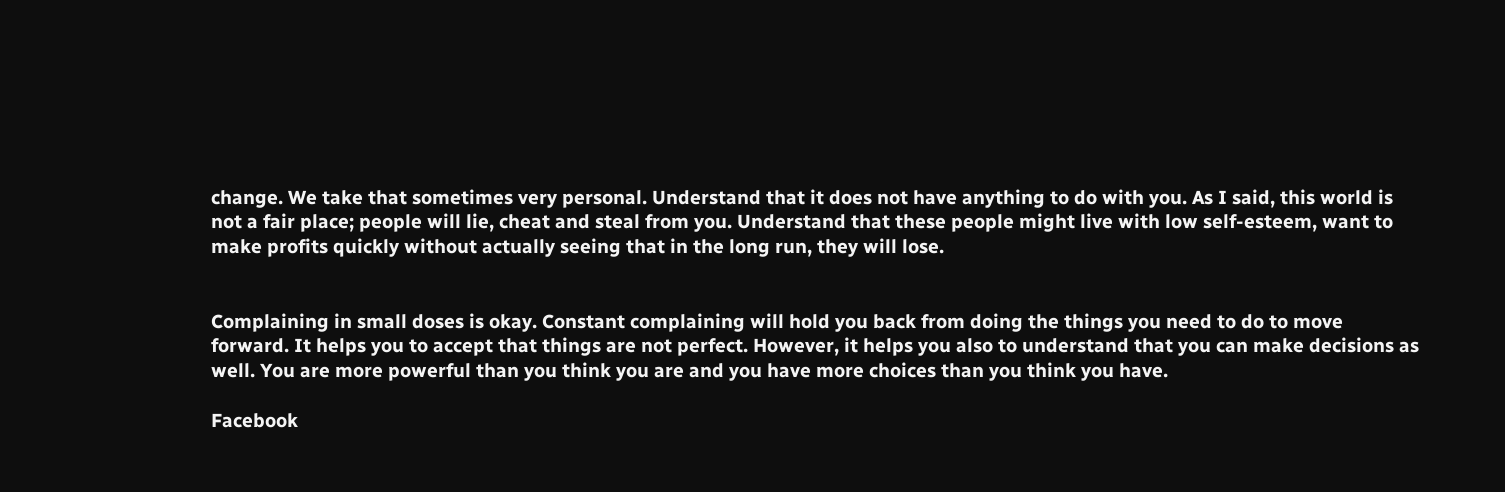change. We take that sometimes very personal. Understand that it does not have anything to do with you. As I said, this world is not a fair place; people will lie, cheat and steal from you. Understand that these people might live with low self-esteem, want to make profits quickly without actually seeing that in the long run, they will lose.


Complaining in small doses is okay. Constant complaining will hold you back from doing the things you need to do to move forward. It helps you to accept that things are not perfect. However, it helps you also to understand that you can make decisions as well. You are more powerful than you think you are and you have more choices than you think you have.

Facebook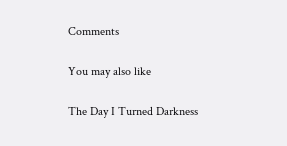Comments

You may also like

The Day I Turned Darkness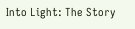Into Light: The Story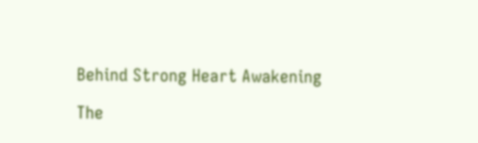Behind Strong Heart Awakening

The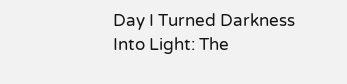Day I Turned Darkness Into Light: The